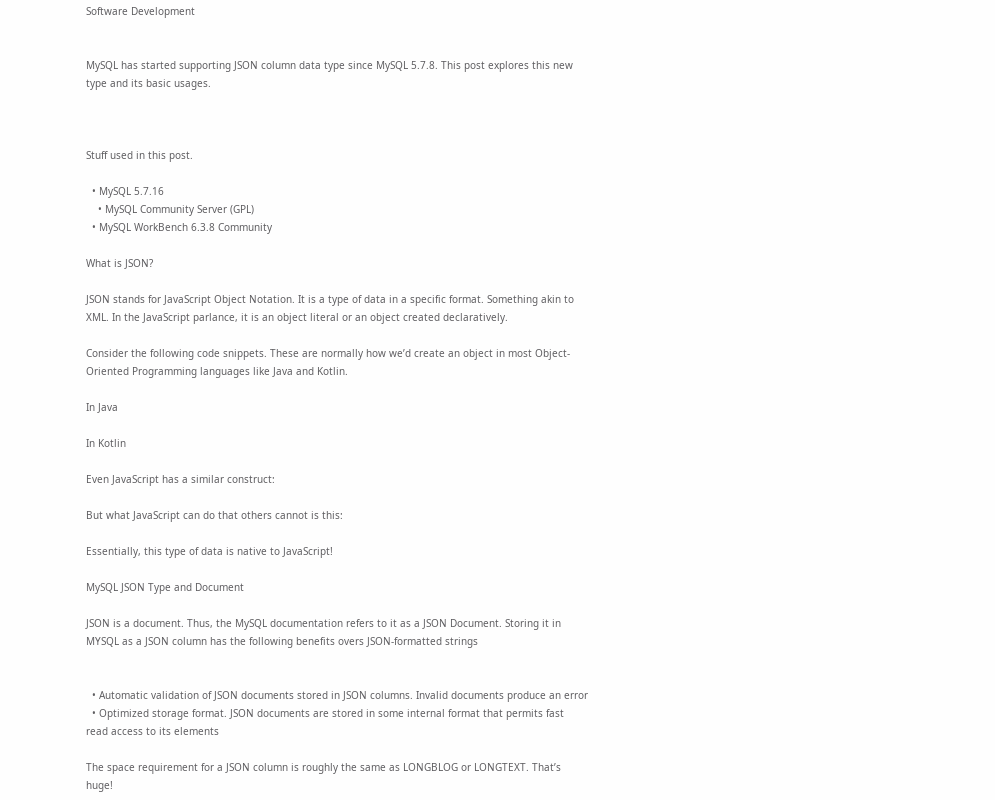Software Development


MySQL has started supporting JSON column data type since MySQL 5.7.8. This post explores this new type and its basic usages.



Stuff used in this post.

  • MySQL 5.7.16
    • MySQL Community Server (GPL)
  • MySQL WorkBench 6.3.8 Community

What is JSON?

JSON stands for JavaScript Object Notation. It is a type of data in a specific format. Something akin to XML. In the JavaScript parlance, it is an object literal or an object created declaratively.

Consider the following code snippets. These are normally how we’d create an object in most Object-Oriented Programming languages like Java and Kotlin.

In Java

In Kotlin

Even JavaScript has a similar construct:

But what JavaScript can do that others cannot is this:

Essentially, this type of data is native to JavaScript!

MySQL JSON Type and Document

JSON is a document. Thus, the MySQL documentation refers to it as a JSON Document. Storing it in MYSQL as a JSON column has the following benefits overs JSON-formatted strings


  • Automatic validation of JSON documents stored in JSON columns. Invalid documents produce an error
  • Optimized storage format. JSON documents are stored in some internal format that permits fast read access to its elements

The space requirement for a JSON column is roughly the same as LONGBLOG or LONGTEXT. That’s huge!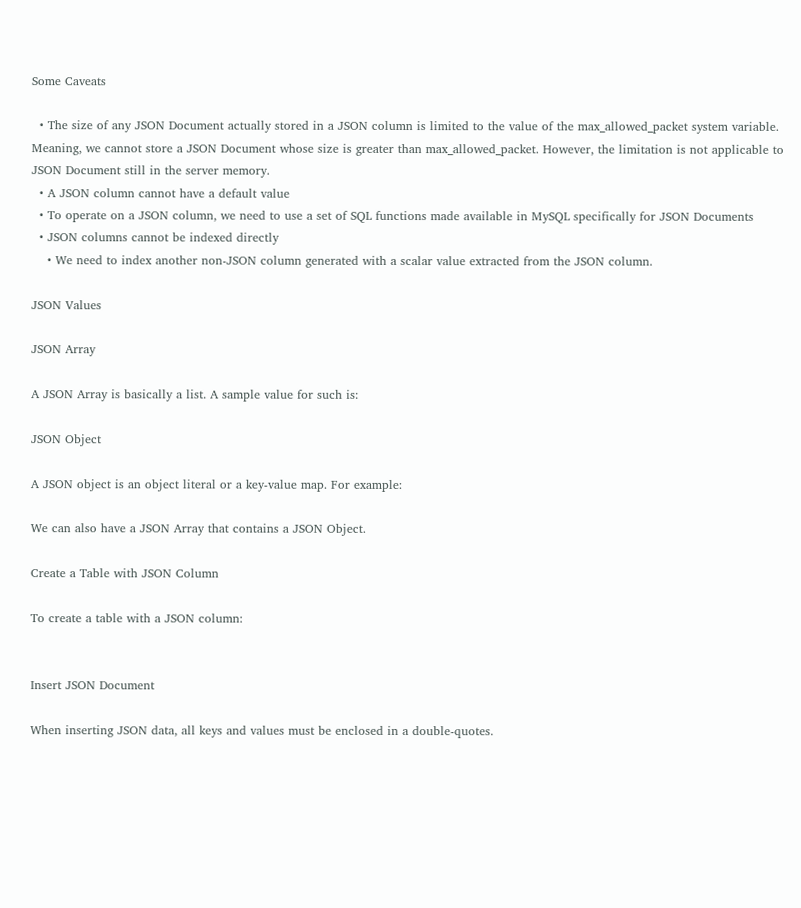Some Caveats

  • The size of any JSON Document actually stored in a JSON column is limited to the value of the max_allowed_packet system variable. Meaning, we cannot store a JSON Document whose size is greater than max_allowed_packet. However, the limitation is not applicable to JSON Document still in the server memory.
  • A JSON column cannot have a default value
  • To operate on a JSON column, we need to use a set of SQL functions made available in MySQL specifically for JSON Documents
  • JSON columns cannot be indexed directly
    • We need to index another non-JSON column generated with a scalar value extracted from the JSON column.

JSON Values

JSON Array

A JSON Array is basically a list. A sample value for such is:

JSON Object

A JSON object is an object literal or a key-value map. For example:

We can also have a JSON Array that contains a JSON Object.

Create a Table with JSON Column

To create a table with a JSON column:


Insert JSON Document

When inserting JSON data, all keys and values must be enclosed in a double-quotes.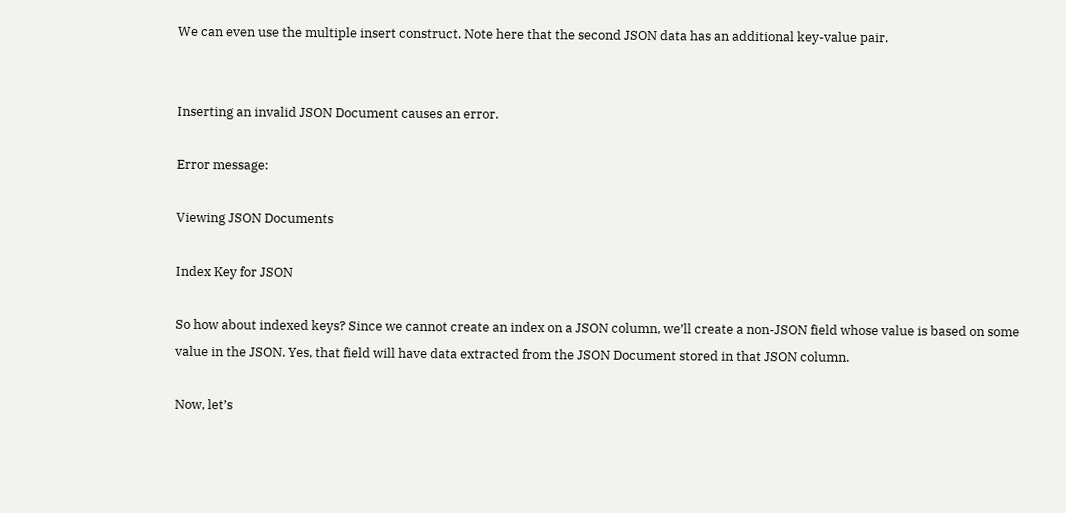We can even use the multiple insert construct. Note here that the second JSON data has an additional key-value pair.


Inserting an invalid JSON Document causes an error.

Error message:

Viewing JSON Documents

Index Key for JSON

So how about indexed keys? Since we cannot create an index on a JSON column, we’ll create a non-JSON field whose value is based on some value in the JSON. Yes, that field will have data extracted from the JSON Document stored in that JSON column.

Now, let’s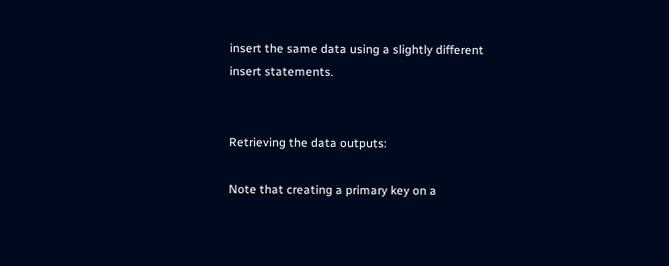insert the same data using a slightly different insert statements.


Retrieving the data outputs:

Note that creating a primary key on a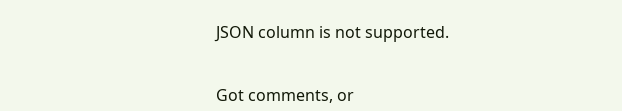JSON column is not supported.


Got comments, or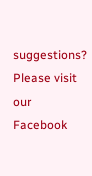suggestions? Please visit our Facebook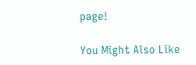page!

You Might Also Like